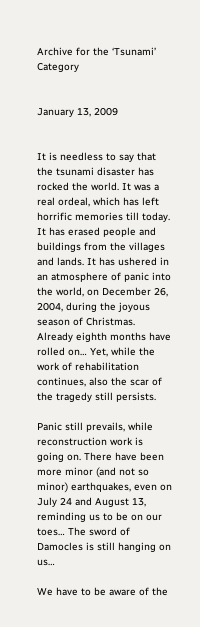Archive for the ‘Tsunami’ Category


January 13, 2009


It is needless to say that the tsunami disaster has rocked the world. It was a real ordeal, which has left horrific memories till today. It has erased people and buildings from the villages and lands. It has ushered in an atmosphere of panic into the world, on December 26, 2004, during the joyous season of Christmas. Already eighth months have rolled on… Yet, while the work of rehabilitation continues, also the scar of the tragedy still persists.

Panic still prevails, while reconstruction work is going on. There have been more minor (and not so minor) earthquakes, even on July 24 and August 13, reminding us to be on our toes… The sword of Damocles is still hanging on us…

We have to be aware of the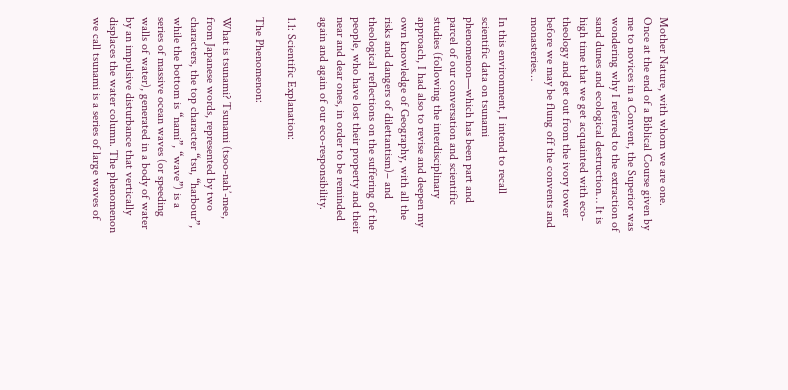Mother Nature, with whom we are one. Once at the end of a Biblical Course given by me to novices in a Convent, the Superior was wondering why I referred to the extraction of sand dunes and ecological destruction… It is high time that we get acquainted with eco-theology and get out from the ivory tower before we may be flung off the convents and monasteries…

In this environment, I intend to recall scientific data on tsunami phenomenon—which has been part and parcel of our conversation and scientific studies (following the interdisciplinary approach, I had also to revise and deepen my own knowledge of Geography, with all the risks and dangers of dilettantism)– and theological reflections on the suffering of the people, who have lost their property and their near and dear ones, in order to be reminded again and again of our eco-responsibility.

1.1: Scientific Explanation:

The Phenomenon:

What is tsunami? Tsunami (tsoo-nah’-mee, from Japanese words, represented by two characters, the top character “tsu, “harbour”, while the bottom is “nami”, “wave”) is a series of massive ocean waves (or speeding walls of water), generated in a body of water by an impulsive disturbance that vertically displaces the water column. The phenomenon we call tsunami is a series of large waves of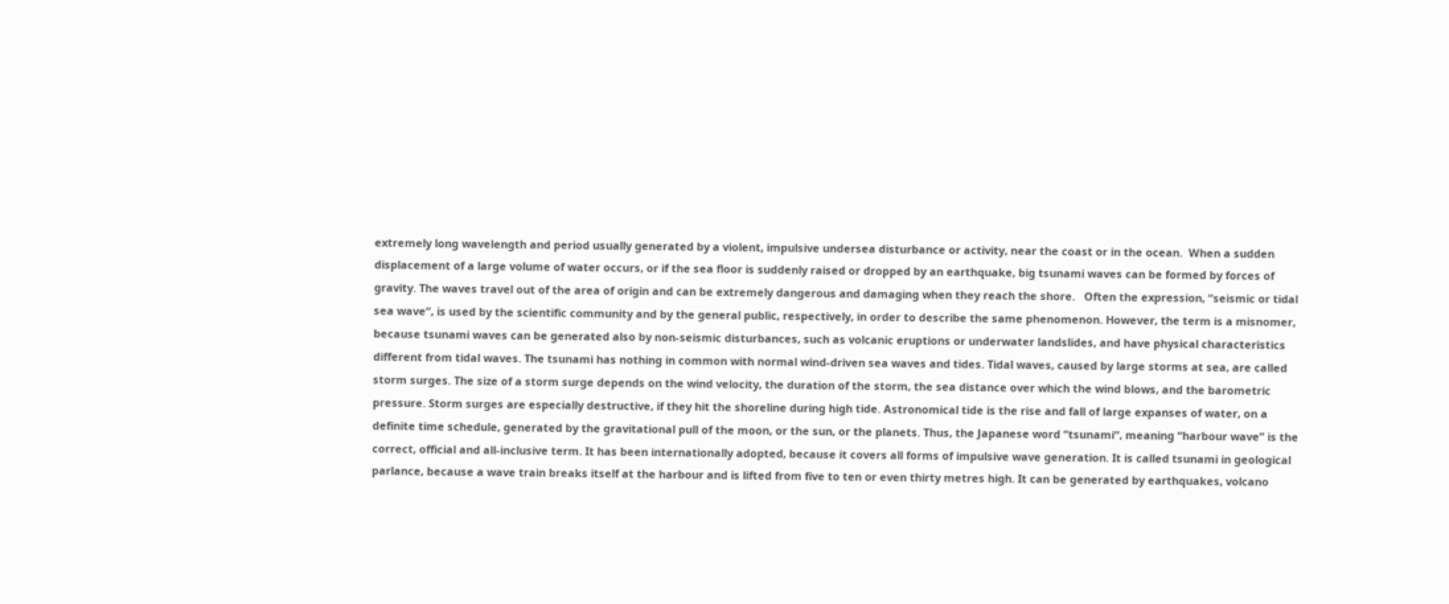extremely long wavelength and period usually generated by a violent, impulsive undersea disturbance or activity, near the coast or in the ocean.  When a sudden displacement of a large volume of water occurs, or if the sea floor is suddenly raised or dropped by an earthquake, big tsunami waves can be formed by forces of gravity. The waves travel out of the area of origin and can be extremely dangerous and damaging when they reach the shore.   Often the expression, “seismic or tidal sea wave“, is used by the scientific community and by the general public, respectively, in order to describe the same phenomenon. However, the term is a misnomer, because tsunami waves can be generated also by non-seismic disturbances, such as volcanic eruptions or underwater landslides, and have physical characteristics different from tidal waves. The tsunami has nothing in common with normal wind-driven sea waves and tides. Tidal waves, caused by large storms at sea, are called storm surges. The size of a storm surge depends on the wind velocity, the duration of the storm, the sea distance over which the wind blows, and the barometric pressure. Storm surges are especially destructive, if they hit the shoreline during high tide. Astronomical tide is the rise and fall of large expanses of water, on a definite time schedule, generated by the gravitational pull of the moon, or the sun, or the planets. Thus, the Japanese word “tsunami“, meaning “harbour wave” is the correct, official and all-inclusive term. It has been internationally adopted, because it covers all forms of impulsive wave generation. It is called tsunami in geological parlance, because a wave train breaks itself at the harbour and is lifted from five to ten or even thirty metres high. It can be generated by earthquakes, volcano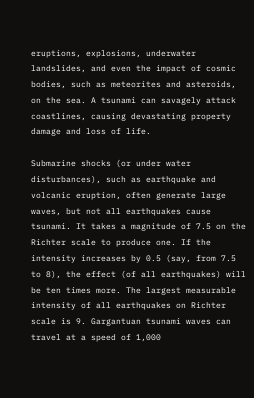eruptions, explosions, underwater landslides, and even the impact of cosmic bodies, such as meteorites and asteroids, on the sea. A tsunami can savagely attack coastlines, causing devastating property damage and loss of life.

Submarine shocks (or under water disturbances), such as earthquake and volcanic eruption, often generate large waves, but not all earthquakes cause tsunami. It takes a magnitude of 7.5 on the Richter scale to produce one. If the intensity increases by 0.5 (say, from 7.5 to 8), the effect (of all earthquakes) will be ten times more. The largest measurable intensity of all earthquakes on Richter scale is 9. Gargantuan tsunami waves can travel at a speed of 1,000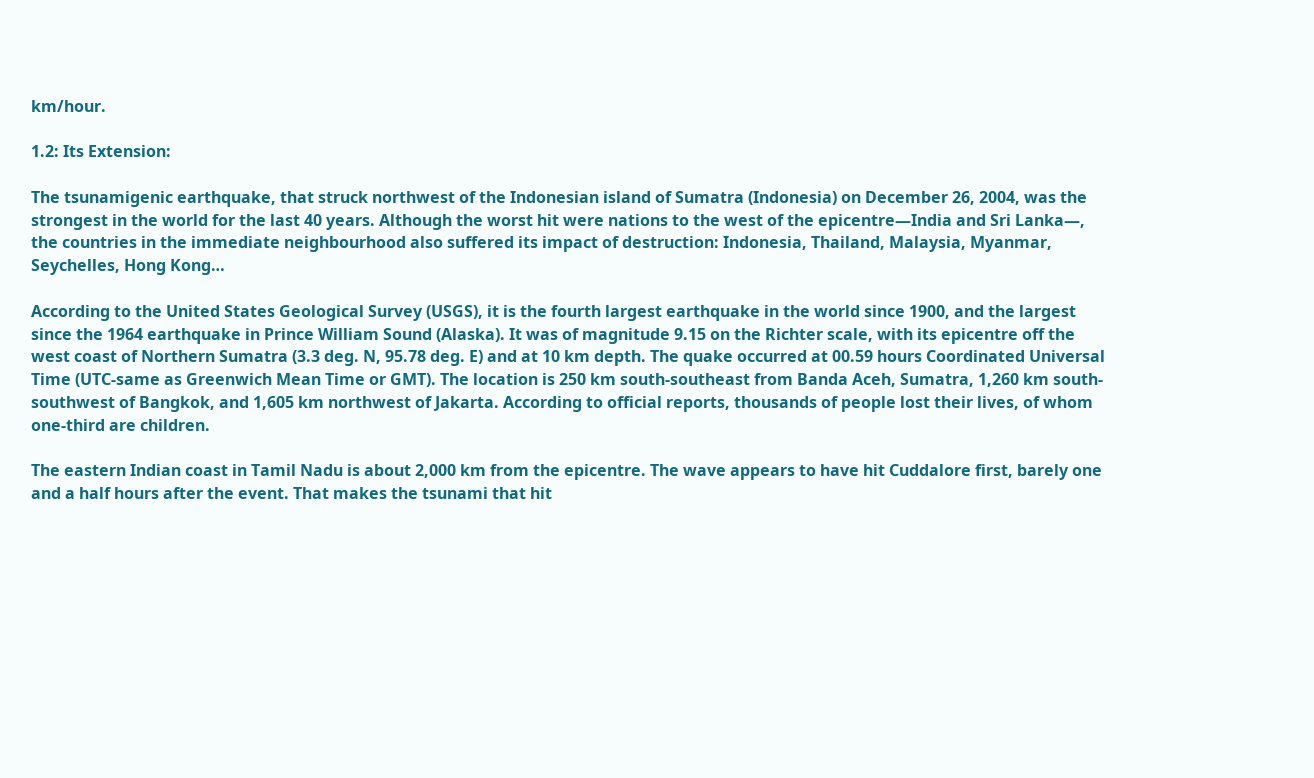km/hour.

1.2: Its Extension:

The tsunamigenic earthquake, that struck northwest of the Indonesian island of Sumatra (Indonesia) on December 26, 2004, was the strongest in the world for the last 40 years. Although the worst hit were nations to the west of the epicentre—India and Sri Lanka—, the countries in the immediate neighbourhood also suffered its impact of destruction: Indonesia, Thailand, Malaysia, Myanmar, Seychelles, Hong Kong…

According to the United States Geological Survey (USGS), it is the fourth largest earthquake in the world since 1900, and the largest since the 1964 earthquake in Prince William Sound (Alaska). It was of magnitude 9.15 on the Richter scale, with its epicentre off the west coast of Northern Sumatra (3.3 deg. N, 95.78 deg. E) and at 10 km depth. The quake occurred at 00.59 hours Coordinated Universal Time (UTC-same as Greenwich Mean Time or GMT). The location is 250 km south-southeast from Banda Aceh, Sumatra, 1,260 km south-southwest of Bangkok, and 1,605 km northwest of Jakarta. According to official reports, thousands of people lost their lives, of whom one-third are children.

The eastern Indian coast in Tamil Nadu is about 2,000 km from the epicentre. The wave appears to have hit Cuddalore first, barely one and a half hours after the event. That makes the tsunami that hit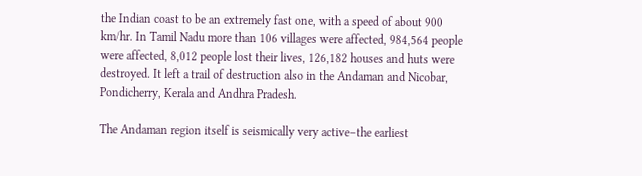the Indian coast to be an extremely fast one, with a speed of about 900 km/hr. In Tamil Nadu more than 106 villages were affected, 984,564 people were affected, 8,012 people lost their lives, 126,182 houses and huts were destroyed. It left a trail of destruction also in the Andaman and Nicobar, Pondicherry, Kerala and Andhra Pradesh.

The Andaman region itself is seismically very active–the earliest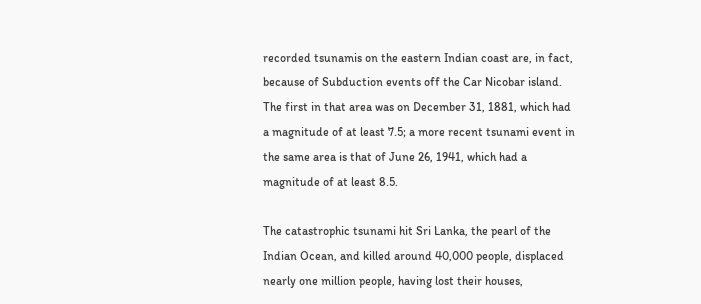recorded tsunamis on the eastern Indian coast are, in fact, because of Subduction events off the Car Nicobar island. The first in that area was on December 31, 1881, which had a magnitude of at least 7.5; a more recent tsunami event in the same area is that of June 26, 1941, which had a magnitude of at least 8.5.

The catastrophic tsunami hit Sri Lanka, the pearl of the Indian Ocean, and killed around 40,000 people, displaced nearly one million people, having lost their houses,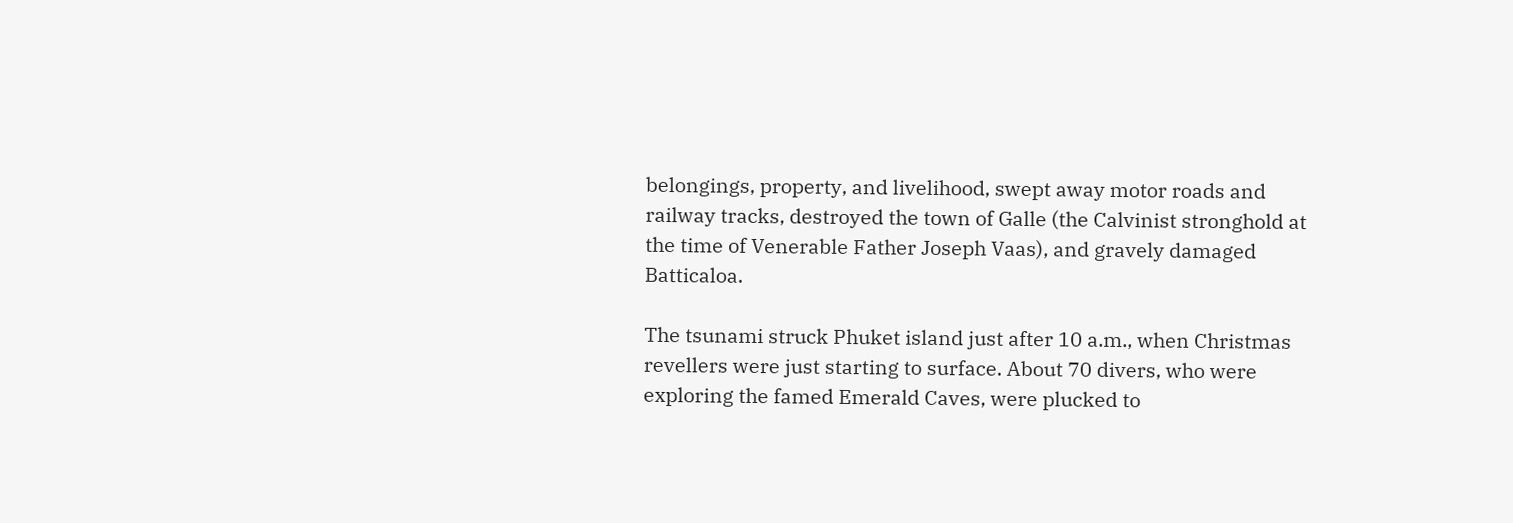belongings, property, and livelihood, swept away motor roads and railway tracks, destroyed the town of Galle (the Calvinist stronghold at the time of Venerable Father Joseph Vaas), and gravely damaged Batticaloa.

The tsunami struck Phuket island just after 10 a.m., when Christmas revellers were just starting to surface. About 70 divers, who were exploring the famed Emerald Caves, were plucked to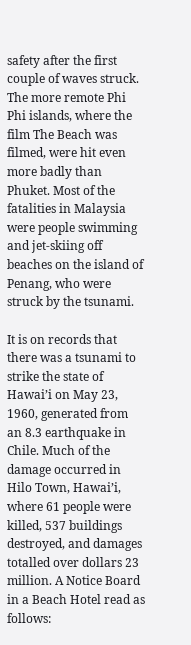safety after the first couple of waves struck. The more remote Phi Phi islands, where the film The Beach was filmed, were hit even more badly than Phuket. Most of the fatalities in Malaysia were people swimming and jet-skiing off beaches on the island of Penang, who were struck by the tsunami.

It is on records that there was a tsunami to strike the state of Hawai’i on May 23, 1960, generated from an 8.3 earthquake in Chile. Much of the damage occurred in Hilo Town, Hawai’i, where 61 people were killed, 537 buildings destroyed, and damages totalled over dollars 23 million. A Notice Board in a Beach Hotel read as follows: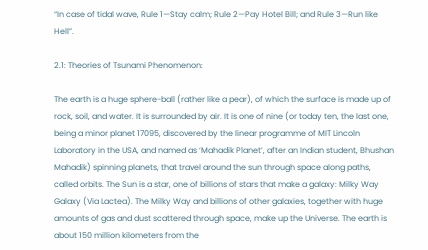“In case of tidal wave, Rule 1—Stay calm; Rule 2—Pay Hotel Bill; and Rule 3—Run like Hell”.

2.1: Theories of Tsunami Phenomenon:

The earth is a huge sphere-ball (rather like a pear), of which the surface is made up of rock, soil, and water. It is surrounded by air. It is one of nine (or today ten, the last one, being a minor planet 17095, discovered by the linear programme of MIT Lincoln Laboratory in the USA, and named as ‘Mahadik Planet’, after an Indian student, Bhushan Mahadik) spinning planets, that travel around the sun through space along paths, called orbits. The Sun is a star, one of billions of stars that make a galaxy: Milky Way Galaxy (Via Lactea). The Milky Way and billions of other galaxies, together with huge amounts of gas and dust scattered through space, make up the Universe. The earth is about 150 million kilometers from the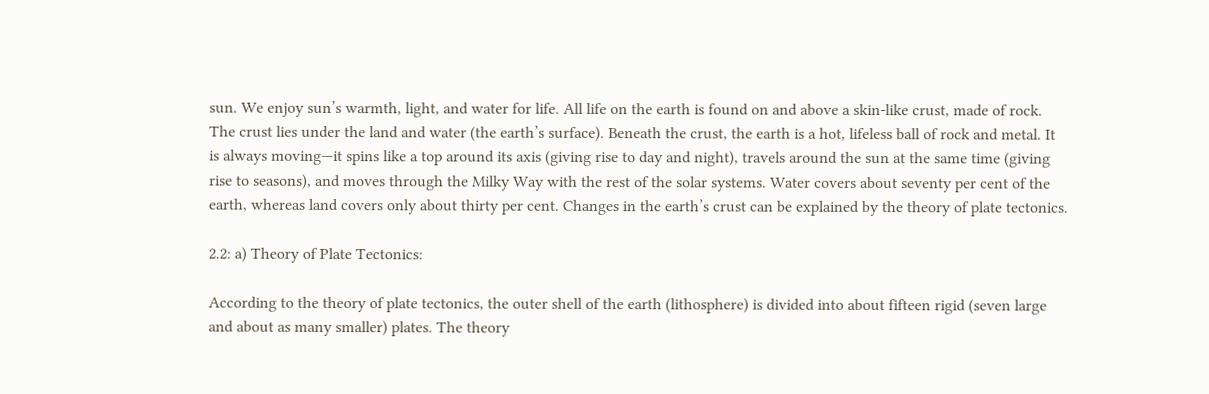sun. We enjoy sun’s warmth, light, and water for life. All life on the earth is found on and above a skin-like crust, made of rock. The crust lies under the land and water (the earth’s surface). Beneath the crust, the earth is a hot, lifeless ball of rock and metal. It is always moving—it spins like a top around its axis (giving rise to day and night), travels around the sun at the same time (giving rise to seasons), and moves through the Milky Way with the rest of the solar systems. Water covers about seventy per cent of the earth, whereas land covers only about thirty per cent. Changes in the earth’s crust can be explained by the theory of plate tectonics.

2.2: a) Theory of Plate Tectonics:

According to the theory of plate tectonics, the outer shell of the earth (lithosphere) is divided into about fifteen rigid (seven large and about as many smaller) plates. The theory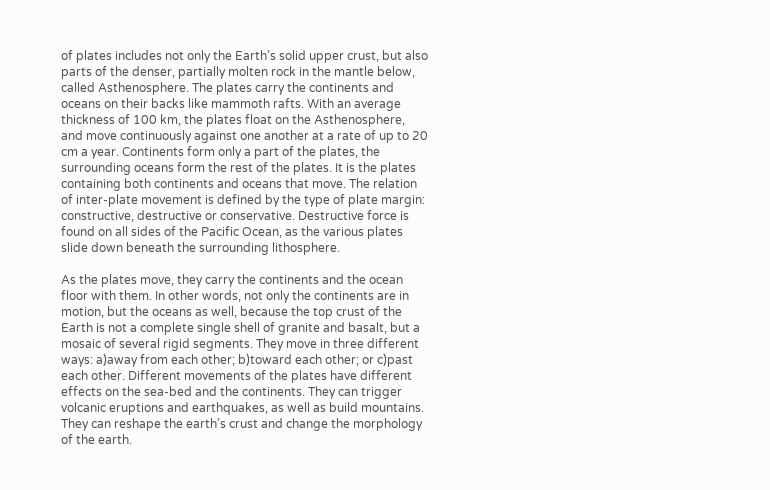of plates includes not only the Earth’s solid upper crust, but also parts of the denser, partially molten rock in the mantle below, called Asthenosphere. The plates carry the continents and oceans on their backs like mammoth rafts. With an average thickness of 100 km, the plates float on the Asthenosphere, and move continuously against one another at a rate of up to 20 cm a year. Continents form only a part of the plates, the surrounding oceans form the rest of the plates. It is the plates containing both continents and oceans that move. The relation of inter-plate movement is defined by the type of plate margin: constructive, destructive or conservative. Destructive force is found on all sides of the Pacific Ocean, as the various plates slide down beneath the surrounding lithosphere.

As the plates move, they carry the continents and the ocean floor with them. In other words, not only the continents are in motion, but the oceans as well, because the top crust of the Earth is not a complete single shell of granite and basalt, but a mosaic of several rigid segments. They move in three different ways: a)away from each other; b)toward each other; or c)past each other. Different movements of the plates have different effects on the sea-bed and the continents. They can trigger volcanic eruptions and earthquakes, as well as build mountains. They can reshape the earth’s crust and change the morphology of the earth.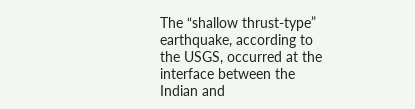The “shallow thrust-type” earthquake, according to the USGS, occurred at the interface between the Indian and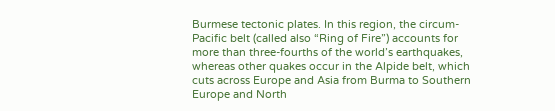Burmese tectonic plates. In this region, the circum-Pacific belt (called also “Ring of Fire”) accounts for more than three-fourths of the world’s earthquakes, whereas other quakes occur in the Alpide belt, which cuts across Europe and Asia from Burma to Southern Europe and North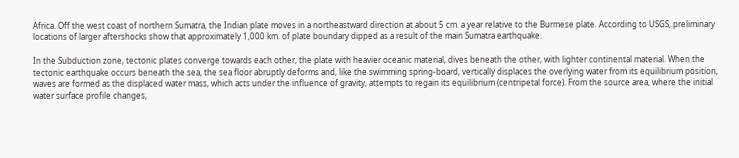Africa. Off the west coast of northern Sumatra, the Indian plate moves in a northeastward direction at about 5 cm. a year relative to the Burmese plate. According to USGS, preliminary locations of larger aftershocks show that approximately 1,000 km. of plate boundary dipped as a result of the main Sumatra earthquake.

In the Subduction zone, tectonic plates converge towards each other, the plate with heavier oceanic material, dives beneath the other, with lighter continental material. When the tectonic earthquake occurs beneath the sea, the sea floor abruptly deforms and, like the swimming spring-board, vertically displaces the overlying water from its equilibrium position, waves are formed as the displaced water mass, which acts under the influence of gravity, attempts to regain its equilibrium (centripetal force). From the source area, where the initial water surface profile changes,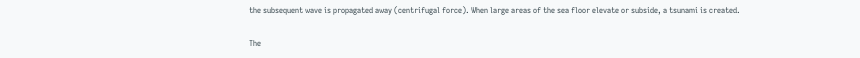the subsequent wave is propagated away (centrifugal force). When large areas of the sea floor elevate or subside, a tsunami is created.

The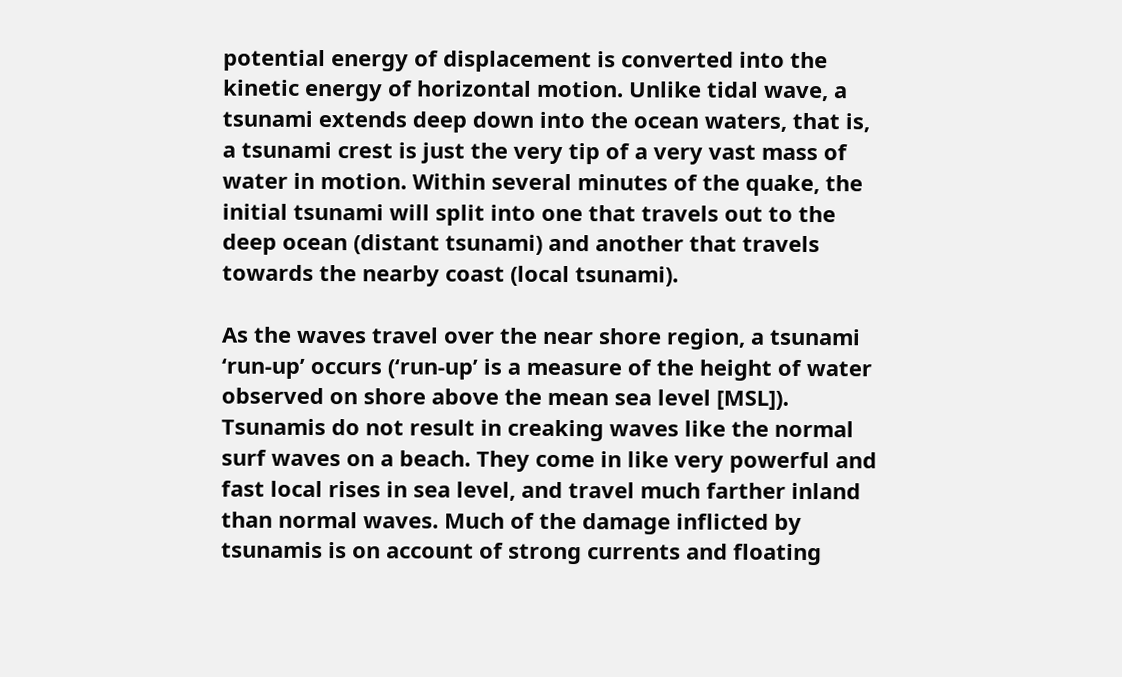potential energy of displacement is converted into the kinetic energy of horizontal motion. Unlike tidal wave, a tsunami extends deep down into the ocean waters, that is, a tsunami crest is just the very tip of a very vast mass of water in motion. Within several minutes of the quake, the initial tsunami will split into one that travels out to the deep ocean (distant tsunami) and another that travels towards the nearby coast (local tsunami).

As the waves travel over the near shore region, a tsunami ‘run-up’ occurs (‘run-up’ is a measure of the height of water observed on shore above the mean sea level [MSL]). Tsunamis do not result in creaking waves like the normal surf waves on a beach. They come in like very powerful and fast local rises in sea level, and travel much farther inland than normal waves. Much of the damage inflicted by tsunamis is on account of strong currents and floating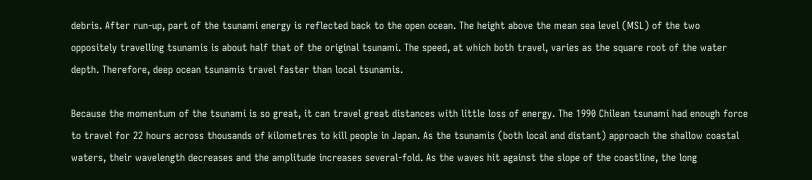debris. After run-up, part of the tsunami energy is reflected back to the open ocean. The height above the mean sea level (MSL) of the two oppositely travelling tsunamis is about half that of the original tsunami. The speed, at which both travel, varies as the square root of the water depth. Therefore, deep ocean tsunamis travel faster than local tsunamis.

Because the momentum of the tsunami is so great, it can travel great distances with little loss of energy. The 1990 Chilean tsunami had enough force to travel for 22 hours across thousands of kilometres to kill people in Japan. As the tsunamis (both local and distant) approach the shallow coastal waters, their wavelength decreases and the amplitude increases several-fold. As the waves hit against the slope of the coastline, the long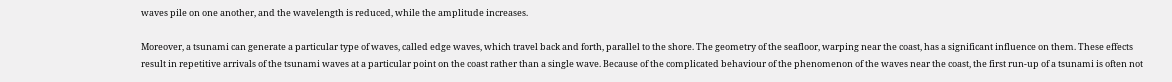waves pile on one another, and the wavelength is reduced, while the amplitude increases.

Moreover, a tsunami can generate a particular type of waves, called edge waves, which travel back and forth, parallel to the shore. The geometry of the seafloor, warping near the coast, has a significant influence on them. These effects result in repetitive arrivals of the tsunami waves at a particular point on the coast rather than a single wave. Because of the complicated behaviour of the phenomenon of the waves near the coast, the first run-up of a tsunami is often not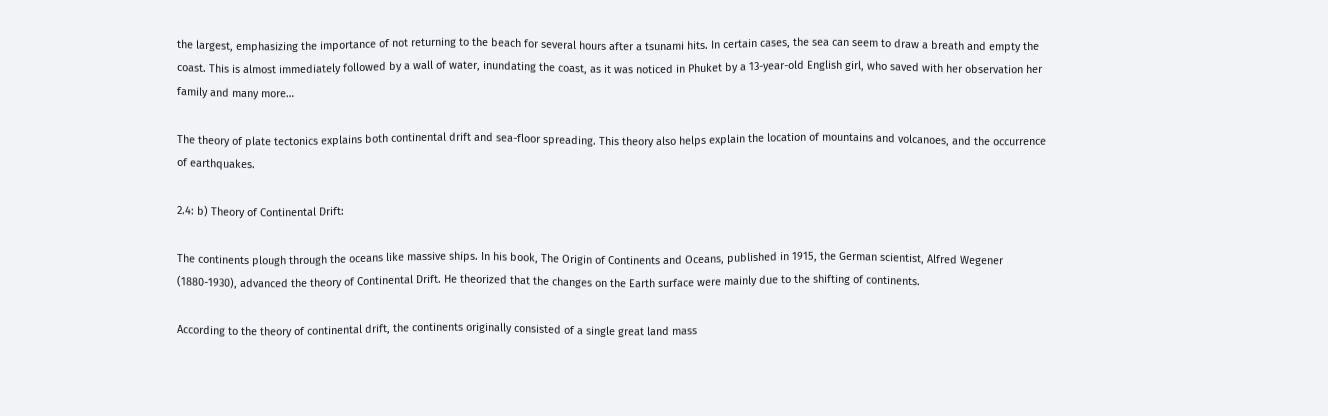the largest, emphasizing the importance of not returning to the beach for several hours after a tsunami hits. In certain cases, the sea can seem to draw a breath and empty the coast. This is almost immediately followed by a wall of water, inundating the coast, as it was noticed in Phuket by a 13-year-old English girl, who saved with her observation her family and many more…

The theory of plate tectonics explains both continental drift and sea-floor spreading. This theory also helps explain the location of mountains and volcanoes, and the occurrence of earthquakes.

2.4: b) Theory of Continental Drift:

The continents plough through the oceans like massive ships. In his book, The Origin of Continents and Oceans, published in 1915, the German scientist, Alfred Wegener (1880-1930), advanced the theory of Continental Drift. He theorized that the changes on the Earth surface were mainly due to the shifting of continents.

According to the theory of continental drift, the continents originally consisted of a single great land mass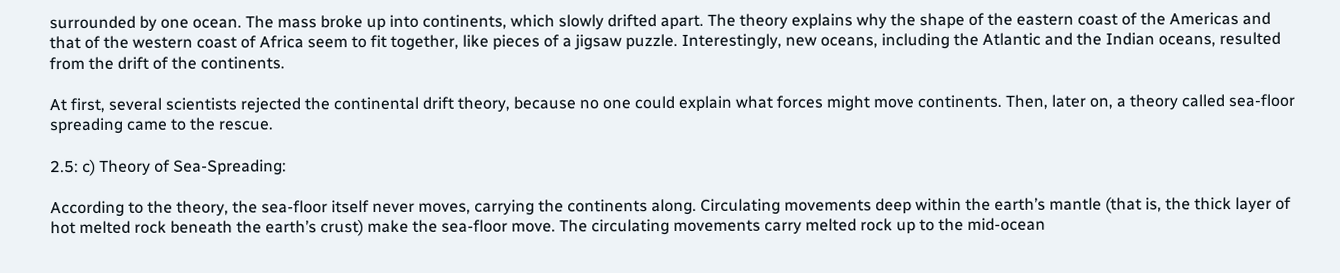surrounded by one ocean. The mass broke up into continents, which slowly drifted apart. The theory explains why the shape of the eastern coast of the Americas and that of the western coast of Africa seem to fit together, like pieces of a jigsaw puzzle. Interestingly, new oceans, including the Atlantic and the Indian oceans, resulted from the drift of the continents.

At first, several scientists rejected the continental drift theory, because no one could explain what forces might move continents. Then, later on, a theory called sea-floor spreading came to the rescue.

2.5: c) Theory of Sea-Spreading:

According to the theory, the sea-floor itself never moves, carrying the continents along. Circulating movements deep within the earth’s mantle (that is, the thick layer of hot melted rock beneath the earth’s crust) make the sea-floor move. The circulating movements carry melted rock up to the mid-ocean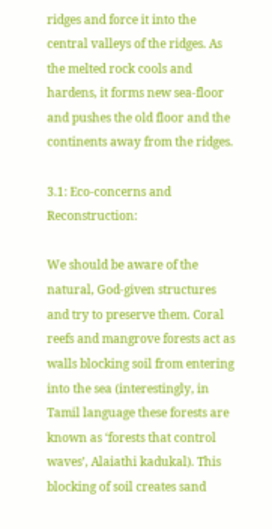ridges and force it into the central valleys of the ridges. As the melted rock cools and hardens, it forms new sea-floor and pushes the old floor and the continents away from the ridges.

3.1: Eco-concerns and Reconstruction:

We should be aware of the natural, God-given structures and try to preserve them. Coral reefs and mangrove forests act as walls blocking soil from entering into the sea (interestingly, in Tamil language these forests are known as ‘forests that control waves’, Alaiathi kadukal). This blocking of soil creates sand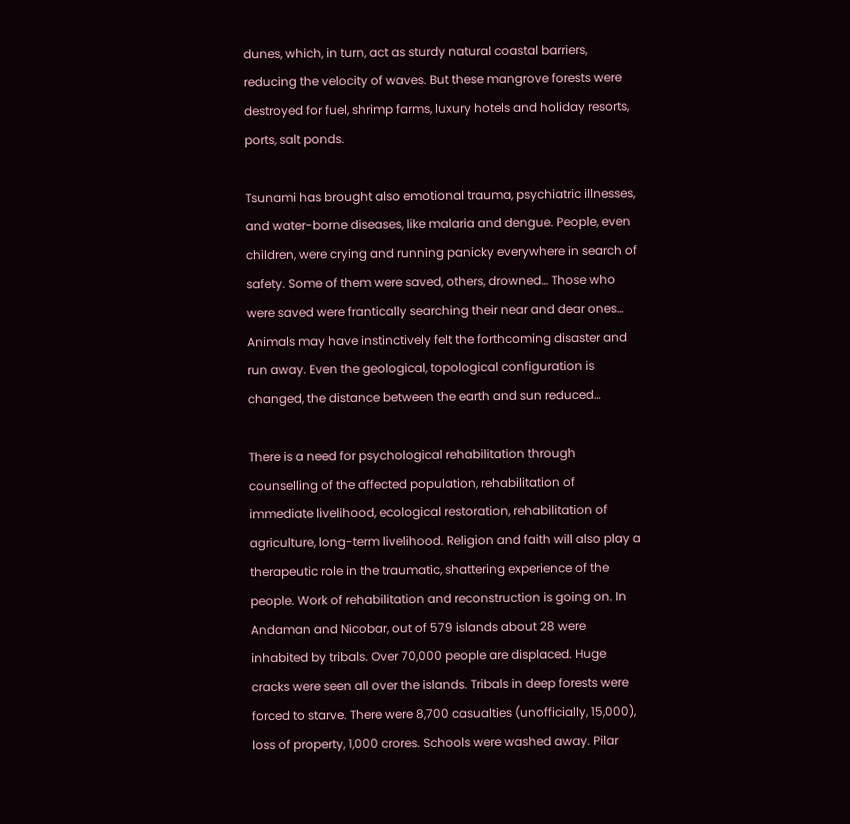dunes, which, in turn, act as sturdy natural coastal barriers, reducing the velocity of waves. But these mangrove forests were destroyed for fuel, shrimp farms, luxury hotels and holiday resorts, ports, salt ponds.

Tsunami has brought also emotional trauma, psychiatric illnesses, and water-borne diseases, like malaria and dengue. People, even children, were crying and running panicky everywhere in search of safety. Some of them were saved, others, drowned… Those who were saved were frantically searching their near and dear ones… Animals may have instinctively felt the forthcoming disaster and run away. Even the geological, topological configuration is changed, the distance between the earth and sun reduced…

There is a need for psychological rehabilitation through counselling of the affected population, rehabilitation of immediate livelihood, ecological restoration, rehabilitation of agriculture, long-term livelihood. Religion and faith will also play a therapeutic role in the traumatic, shattering experience of the people. Work of rehabilitation and reconstruction is going on. In Andaman and Nicobar, out of 579 islands about 28 were inhabited by tribals. Over 70,000 people are displaced. Huge cracks were seen all over the islands. Tribals in deep forests were forced to starve. There were 8,700 casualties (unofficially, 15,000), loss of property, 1,000 crores. Schools were washed away. Pilar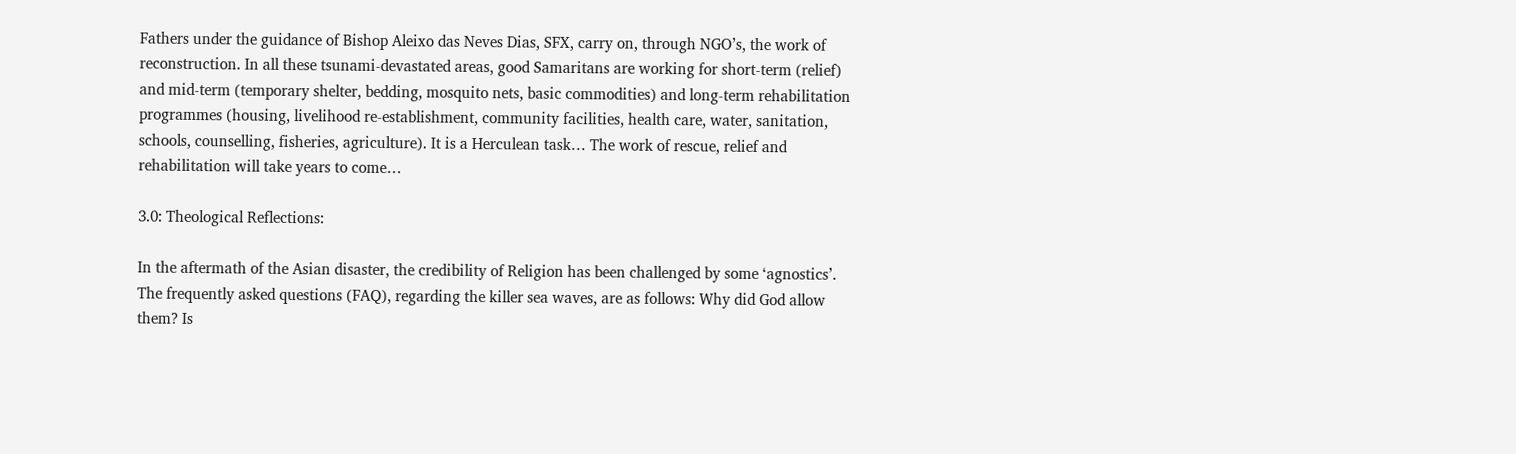Fathers under the guidance of Bishop Aleixo das Neves Dias, SFX, carry on, through NGO’s, the work of reconstruction. In all these tsunami-devastated areas, good Samaritans are working for short-term (relief) and mid-term (temporary shelter, bedding, mosquito nets, basic commodities) and long-term rehabilitation programmes (housing, livelihood re-establishment, community facilities, health care, water, sanitation, schools, counselling, fisheries, agriculture). It is a Herculean task… The work of rescue, relief and rehabilitation will take years to come…

3.0: Theological Reflections:

In the aftermath of the Asian disaster, the credibility of Religion has been challenged by some ‘agnostics’. The frequently asked questions (FAQ), regarding the killer sea waves, are as follows: Why did God allow them? Is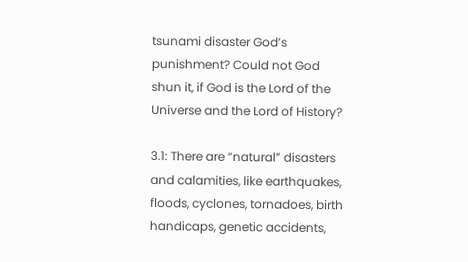tsunami disaster God’s punishment? Could not God shun it, if God is the Lord of the Universe and the Lord of History?

3.1: There are “natural” disasters and calamities, like earthquakes, floods, cyclones, tornadoes, birth handicaps, genetic accidents,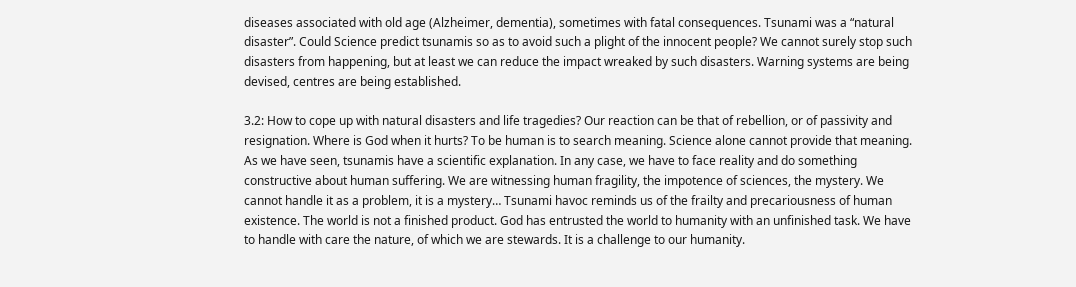diseases associated with old age (Alzheimer, dementia), sometimes with fatal consequences. Tsunami was a “natural disaster”. Could Science predict tsunamis so as to avoid such a plight of the innocent people? We cannot surely stop such disasters from happening, but at least we can reduce the impact wreaked by such disasters. Warning systems are being devised, centres are being established.

3.2: How to cope up with natural disasters and life tragedies? Our reaction can be that of rebellion, or of passivity and resignation. Where is God when it hurts? To be human is to search meaning. Science alone cannot provide that meaning. As we have seen, tsunamis have a scientific explanation. In any case, we have to face reality and do something constructive about human suffering. We are witnessing human fragility, the impotence of sciences, the mystery. We cannot handle it as a problem, it is a mystery… Tsunami havoc reminds us of the frailty and precariousness of human existence. The world is not a finished product. God has entrusted the world to humanity with an unfinished task. We have to handle with care the nature, of which we are stewards. It is a challenge to our humanity.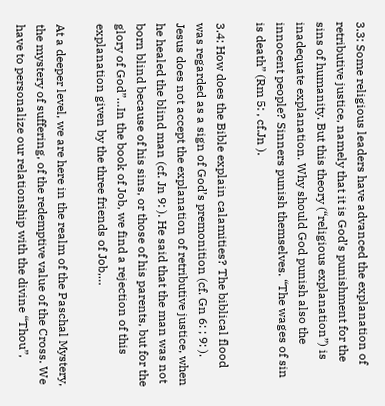3.3: Some religious leaders have advanced the explanation of retributive justice, namely that it is God’s punishment for the sins of humanity. But this theory (“religious explanation”) is inadequate explanation. Why should God punish also the innocent people? Sinners punish themselves. “The wages of sin is death” (Rm 5: , cf.Jn ).

3.4: How does the Bible explain calamities? The biblical flood was regarded as a sign of God’s premonition (cf. Gn 6: ; 9: ). Jesus does not accept the explanation of retributive justice, when he healed the blind man (cf. Jn 9: ). He said that the man was not born blind because of his sins, or those of his parents, but for the glory of God”…In the book of Job, we find a rejection of this explanation given by the three friends of Job,…

At a deeper level, we are here in the realm of the Paschal Mystery, the mystery of suffering, of the redemptive value of the Cross. We have to personalize our relationship with the divine “Thou”,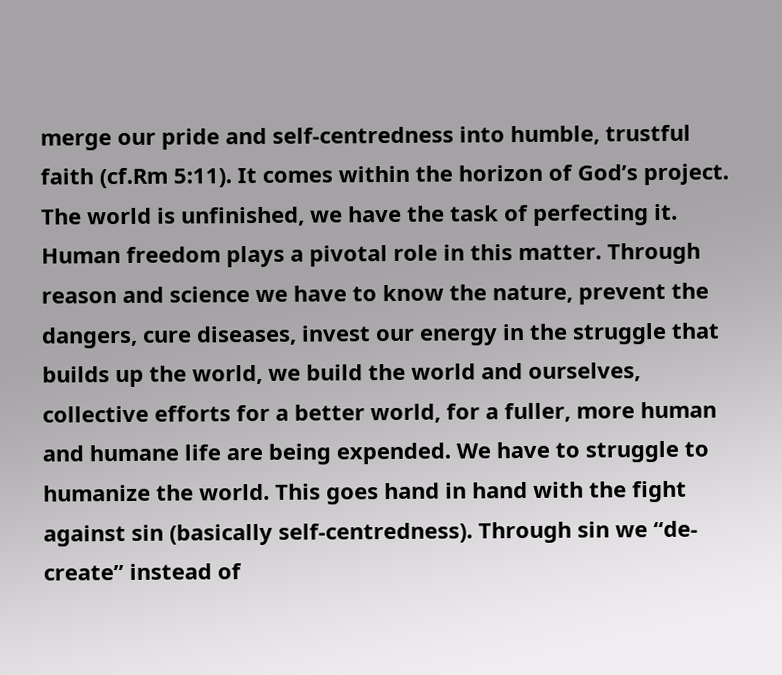merge our pride and self-centredness into humble, trustful faith (cf.Rm 5:11). It comes within the horizon of God’s project. The world is unfinished, we have the task of perfecting it. Human freedom plays a pivotal role in this matter. Through reason and science we have to know the nature, prevent the dangers, cure diseases, invest our energy in the struggle that builds up the world, we build the world and ourselves, collective efforts for a better world, for a fuller, more human and humane life are being expended. We have to struggle to humanize the world. This goes hand in hand with the fight against sin (basically self-centredness). Through sin we “de-create” instead of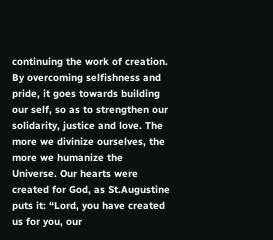continuing the work of creation. By overcoming selfishness and pride, it goes towards building our self, so as to strengthen our solidarity, justice and love. The more we divinize ourselves, the more we humanize the Universe. Our hearts were created for God, as St.Augustine puts it: “Lord, you have created us for you, our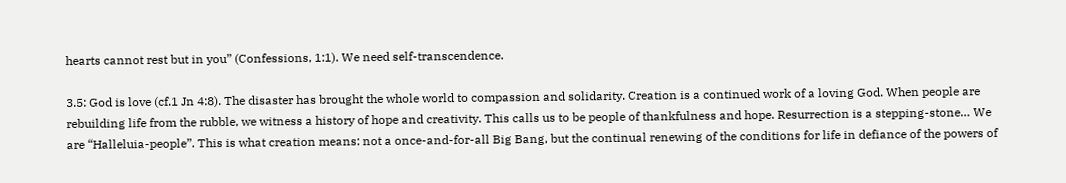hearts cannot rest but in you” (Confessions, 1:1). We need self-transcendence.

3.5: God is love (cf.1 Jn 4:8). The disaster has brought the whole world to compassion and solidarity. Creation is a continued work of a loving God. When people are rebuilding life from the rubble, we witness a history of hope and creativity. This calls us to be people of thankfulness and hope. Resurrection is a stepping-stone… We are “Halleluia-people”. This is what creation means: not a once-and-for-all Big Bang, but the continual renewing of the conditions for life in defiance of the powers of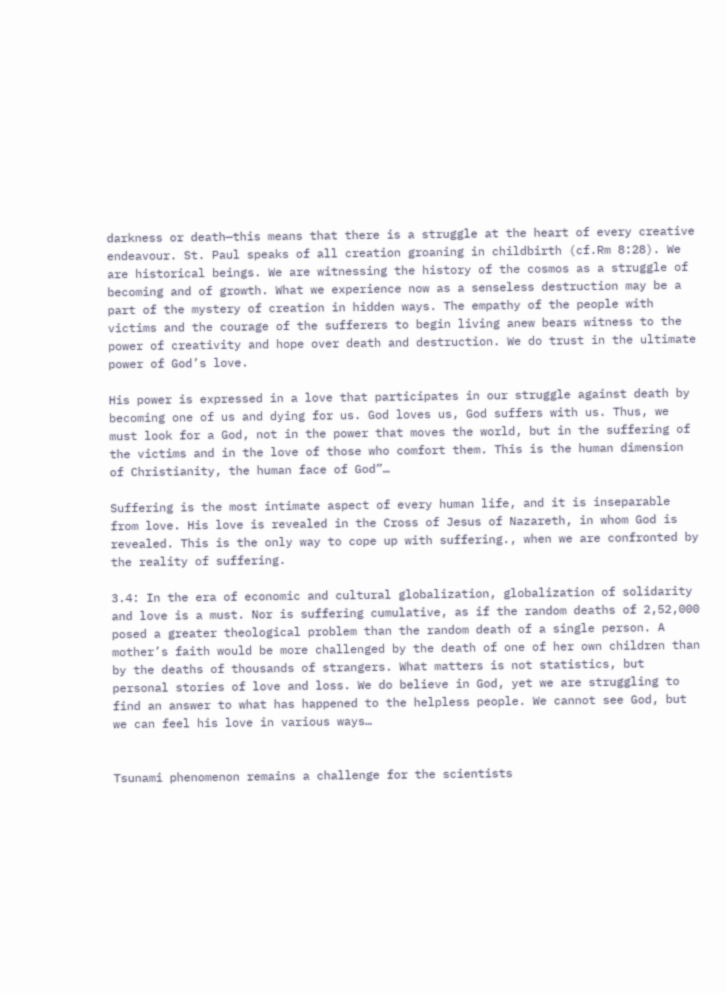darkness or death—this means that there is a struggle at the heart of every creative endeavour. St. Paul speaks of all creation groaning in childbirth (cf.Rm 8:28). We are historical beings. We are witnessing the history of the cosmos as a struggle of becoming and of growth. What we experience now as a senseless destruction may be a part of the mystery of creation in hidden ways. The empathy of the people with victims and the courage of the sufferers to begin living anew bears witness to the power of creativity and hope over death and destruction. We do trust in the ultimate power of God’s love.

His power is expressed in a love that participates in our struggle against death by becoming one of us and dying for us. God loves us, God suffers with us. Thus, we must look for a God, not in the power that moves the world, but in the suffering of the victims and in the love of those who comfort them. This is the human dimension of Christianity, the human face of God”…

Suffering is the most intimate aspect of every human life, and it is inseparable from love. His love is revealed in the Cross of Jesus of Nazareth, in whom God is revealed. This is the only way to cope up with suffering., when we are confronted by the reality of suffering.

3.4: In the era of economic and cultural globalization, globalization of solidarity and love is a must. Nor is suffering cumulative, as if the random deaths of 2,52,000 posed a greater theological problem than the random death of a single person. A mother’s faith would be more challenged by the death of one of her own children than by the deaths of thousands of strangers. What matters is not statistics, but personal stories of love and loss. We do believe in God, yet we are struggling to find an answer to what has happened to the helpless people. We cannot see God, but we can feel his love in various ways…


Tsunami phenomenon remains a challenge for the scientists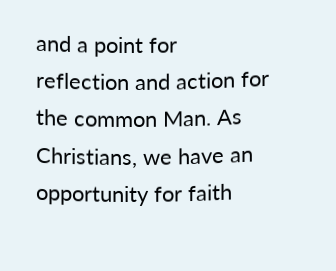and a point for reflection and action for the common Man. As Christians, we have an opportunity for faith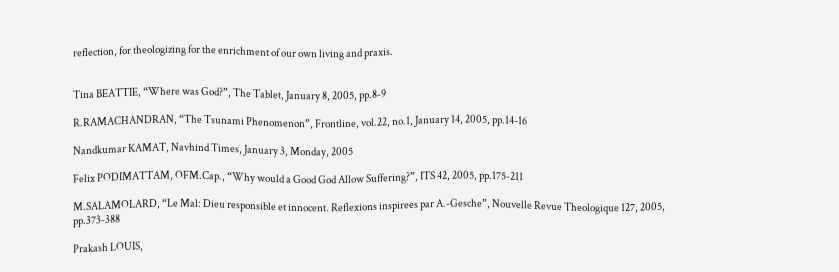reflection, for theologizing for the enrichment of our own living and praxis.


Tina BEATTIE, “Where was God?”, The Tablet, January 8, 2005, pp.8-9

R.RAMACHANDRAN, “The Tsunami Phenomenon”, Frontline, vol.22, no.1, January 14, 2005, pp.14-16

Nandkumar KAMAT, Navhind Times, January 3, Monday, 2005

Felix PODIMATTAM, OFM.Cap., “Why would a Good God Allow Suffering?”, ITS 42, 2005, pp.175-211

M.SALAMOLARD, “Le Mal: Dieu responsible et innocent. Reflexions inspirees par A.-Gesche”, Nouvelle Revue Theologique 127, 2005, pp.373-388

Prakash LOUIS,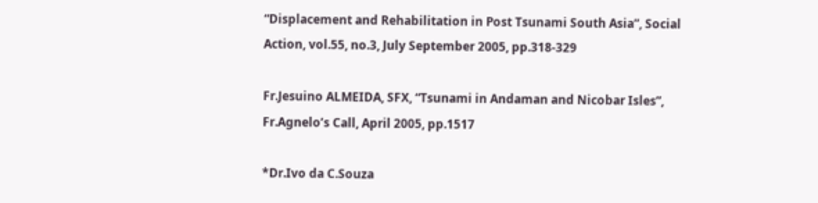“Displacement and Rehabilitation in Post Tsunami South Asia”, Social Action, vol.55, no.3, July September 2005, pp.318-329

Fr.Jesuino ALMEIDA, SFX, “Tsunami in Andaman and Nicobar Isles”, Fr.Agnelo’s Call, April 2005, pp.1517

*Dr.Ivo da C.Souza